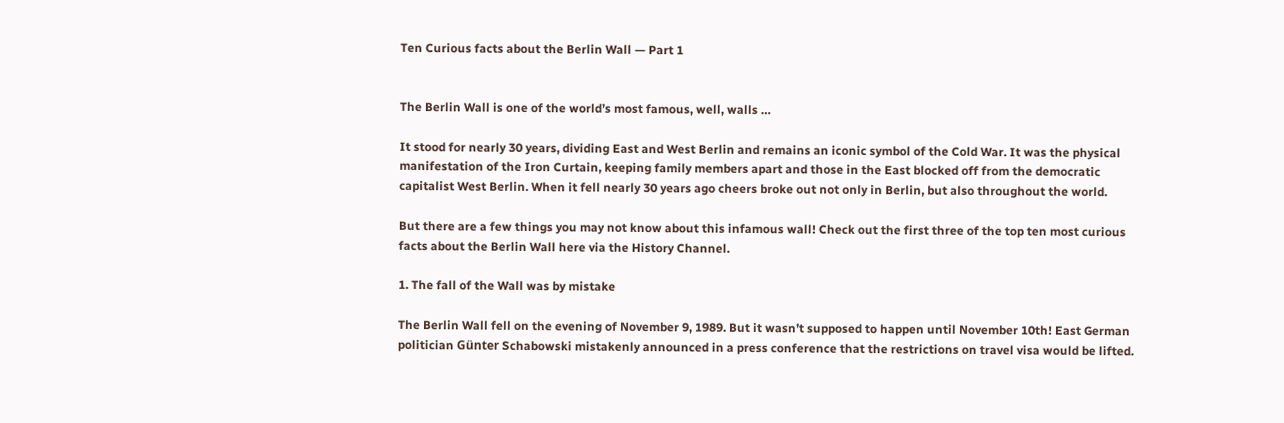Ten Curious facts about the Berlin Wall — Part 1


The Berlin Wall is one of the world’s most famous, well, walls …

It stood for nearly 30 years, dividing East and West Berlin and remains an iconic symbol of the Cold War. It was the physical manifestation of the Iron Curtain, keeping family members apart and those in the East blocked off from the democratic capitalist West Berlin. When it fell nearly 30 years ago cheers broke out not only in Berlin, but also throughout the world.

But there are a few things you may not know about this infamous wall! Check out the first three of the top ten most curious facts about the Berlin Wall here via the History Channel.

1. The fall of the Wall was by mistake

The Berlin Wall fell on the evening of November 9, 1989. But it wasn’t supposed to happen until November 10th! East German politician Günter Schabowski mistakenly announced in a press conference that the restrictions on travel visa would be lifted.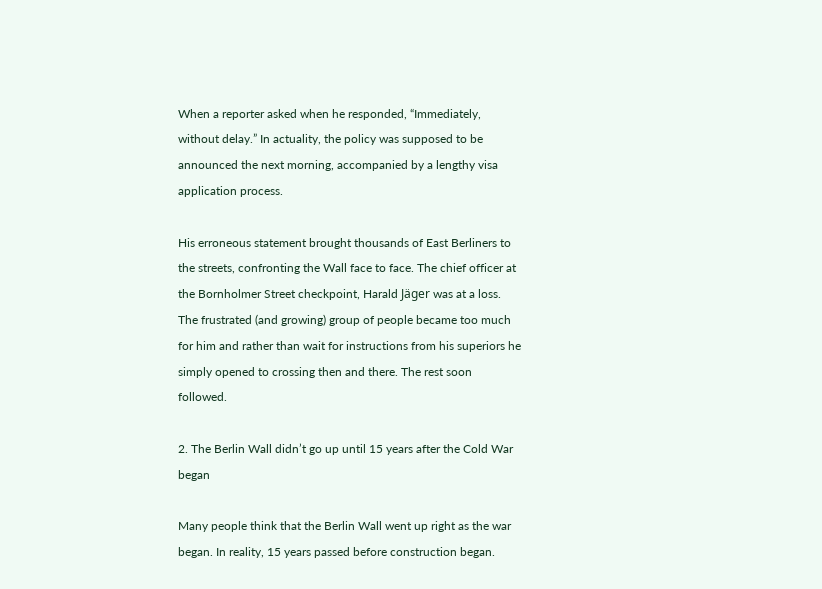When a reporter asked when he responded, “Immediately, without delay.” In actuality, the policy was supposed to be announced the next morning, accompanied by a lengthy visa application process.

His erroneous statement brought thousands of East Berliners to the streets, confronting the Wall face to face. The chief officer at the Bornholmer Street checkpoint, Harald Jäger was at a loss. The frustrated (and growing) group of people became too much for him and rather than wait for instructions from his superiors he simply opened to crossing then and there. The rest soon followed.

2. The Berlin Wall didn’t go up until 15 years after the Cold War began

Many people think that the Berlin Wall went up right as the war began. In reality, 15 years passed before construction began.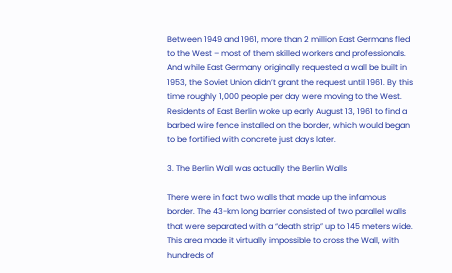Between 1949 and 1961, more than 2 million East Germans fled to the West – most of them skilled workers and professionals. And while East Germany originally requested a wall be built in 1953, the Soviet Union didn’t grant the request until 1961. By this time roughly 1,000 people per day were moving to the West. Residents of East Berlin woke up early August 13, 1961 to find a barbed wire fence installed on the border, which would began to be fortified with concrete just days later.

3. The Berlin Wall was actually the Berlin Walls

There were in fact two walls that made up the infamous border. The 43-km long barrier consisted of two parallel walls that were separated with a “death strip” up to 145 meters wide. This area made it virtually impossible to cross the Wall, with hundreds of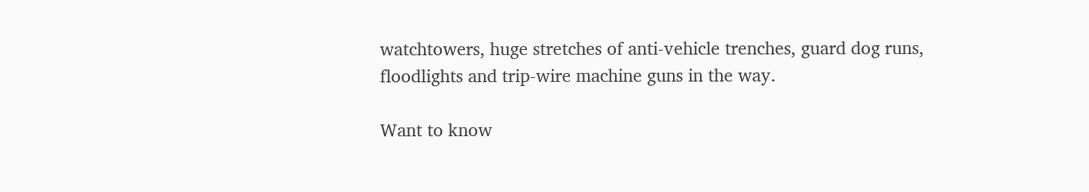watchtowers, huge stretches of anti-vehicle trenches, guard dog runs, floodlights and trip-wire machine guns in the way.

Want to know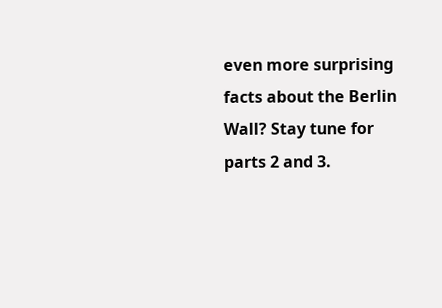even more surprising facts about the Berlin Wall? Stay tune for parts 2 and 3.